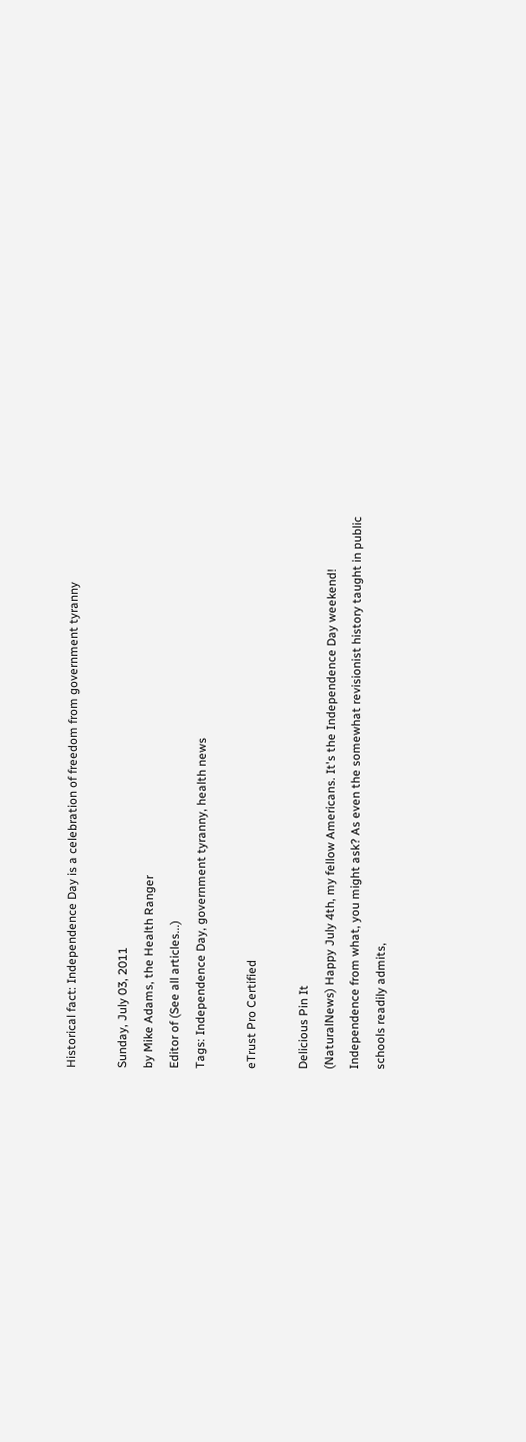Historical fact: Independence Day is a celebration of freedom from government tyranny

Sunday, July 03, 2011
by Mike Adams, the Health Ranger
Editor of (See all articles...)
Tags: Independence Day, government tyranny, health news

eTrust Pro Certified

Delicious Pin It
(NaturalNews) Happy July 4th, my fellow Americans. It's the Independence Day weekend! Independence from what, you might ask? As even the somewhat revisionist history taught in public schools readily admits,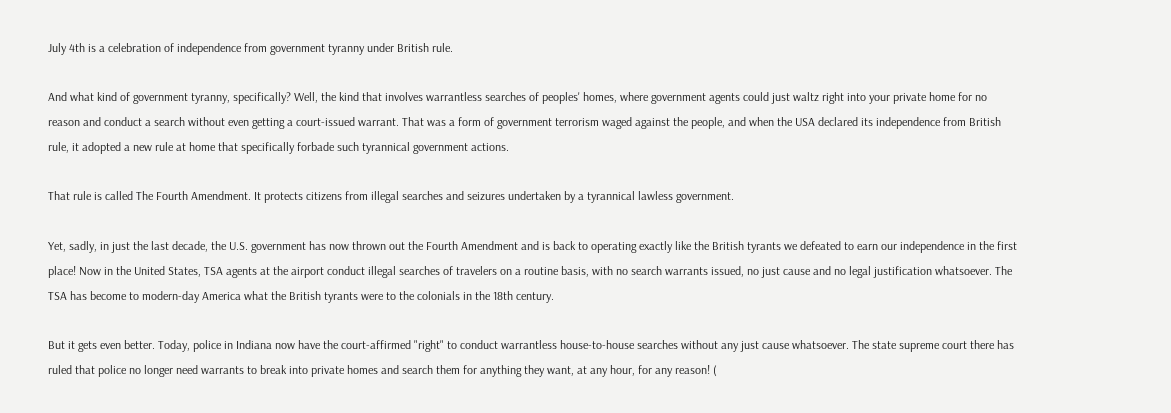July 4th is a celebration of independence from government tyranny under British rule.

And what kind of government tyranny, specifically? Well, the kind that involves warrantless searches of peoples' homes, where government agents could just waltz right into your private home for no reason and conduct a search without even getting a court-issued warrant. That was a form of government terrorism waged against the people, and when the USA declared its independence from British rule, it adopted a new rule at home that specifically forbade such tyrannical government actions.

That rule is called The Fourth Amendment. It protects citizens from illegal searches and seizures undertaken by a tyrannical lawless government.

Yet, sadly, in just the last decade, the U.S. government has now thrown out the Fourth Amendment and is back to operating exactly like the British tyrants we defeated to earn our independence in the first place! Now in the United States, TSA agents at the airport conduct illegal searches of travelers on a routine basis, with no search warrants issued, no just cause and no legal justification whatsoever. The TSA has become to modern-day America what the British tyrants were to the colonials in the 18th century.

But it gets even better. Today, police in Indiana now have the court-affirmed "right" to conduct warrantless house-to-house searches without any just cause whatsoever. The state supreme court there has ruled that police no longer need warrants to break into private homes and search them for anything they want, at any hour, for any reason! (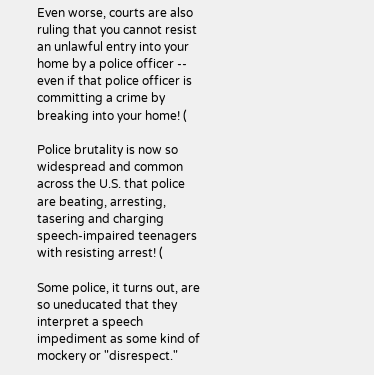Even worse, courts are also ruling that you cannot resist an unlawful entry into your home by a police officer -- even if that police officer is committing a crime by breaking into your home! (

Police brutality is now so widespread and common across the U.S. that police are beating, arresting, tasering and charging speech-impaired teenagers with resisting arrest! (

Some police, it turns out, are so uneducated that they interpret a speech impediment as some kind of mockery or "disrespect."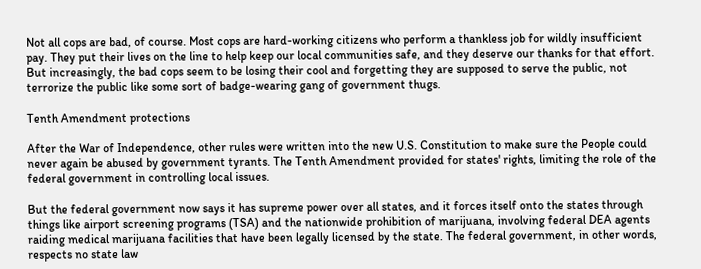Not all cops are bad, of course. Most cops are hard-working citizens who perform a thankless job for wildly insufficient pay. They put their lives on the line to help keep our local communities safe, and they deserve our thanks for that effort. But increasingly, the bad cops seem to be losing their cool and forgetting they are supposed to serve the public, not terrorize the public like some sort of badge-wearing gang of government thugs.

Tenth Amendment protections

After the War of Independence, other rules were written into the new U.S. Constitution to make sure the People could never again be abused by government tyrants. The Tenth Amendment provided for states' rights, limiting the role of the federal government in controlling local issues.

But the federal government now says it has supreme power over all states, and it forces itself onto the states through things like airport screening programs (TSA) and the nationwide prohibition of marijuana, involving federal DEA agents raiding medical marijuana facilities that have been legally licensed by the state. The federal government, in other words, respects no state law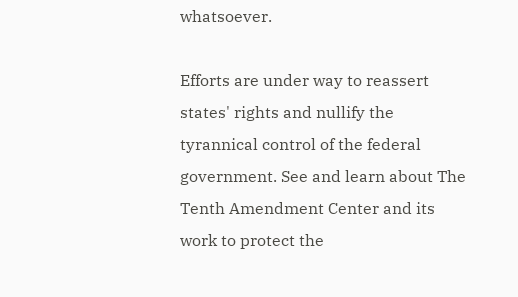whatsoever.

Efforts are under way to reassert states' rights and nullify the tyrannical control of the federal government. See and learn about The Tenth Amendment Center and its work to protect the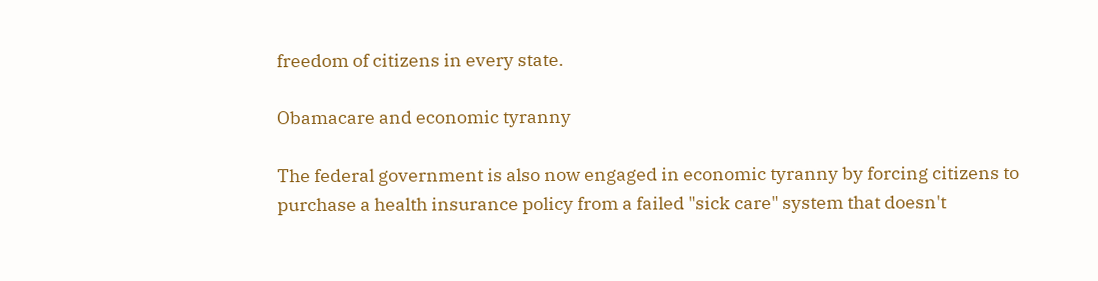freedom of citizens in every state.

Obamacare and economic tyranny

The federal government is also now engaged in economic tyranny by forcing citizens to purchase a health insurance policy from a failed "sick care" system that doesn't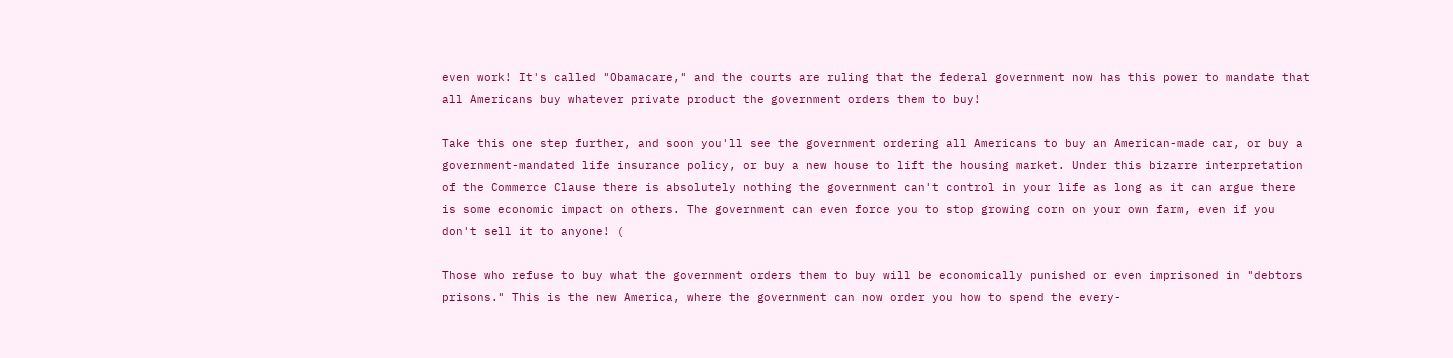even work! It's called "Obamacare," and the courts are ruling that the federal government now has this power to mandate that all Americans buy whatever private product the government orders them to buy!

Take this one step further, and soon you'll see the government ordering all Americans to buy an American-made car, or buy a government-mandated life insurance policy, or buy a new house to lift the housing market. Under this bizarre interpretation of the Commerce Clause there is absolutely nothing the government can't control in your life as long as it can argue there is some economic impact on others. The government can even force you to stop growing corn on your own farm, even if you don't sell it to anyone! (

Those who refuse to buy what the government orders them to buy will be economically punished or even imprisoned in "debtors prisons." This is the new America, where the government can now order you how to spend the every-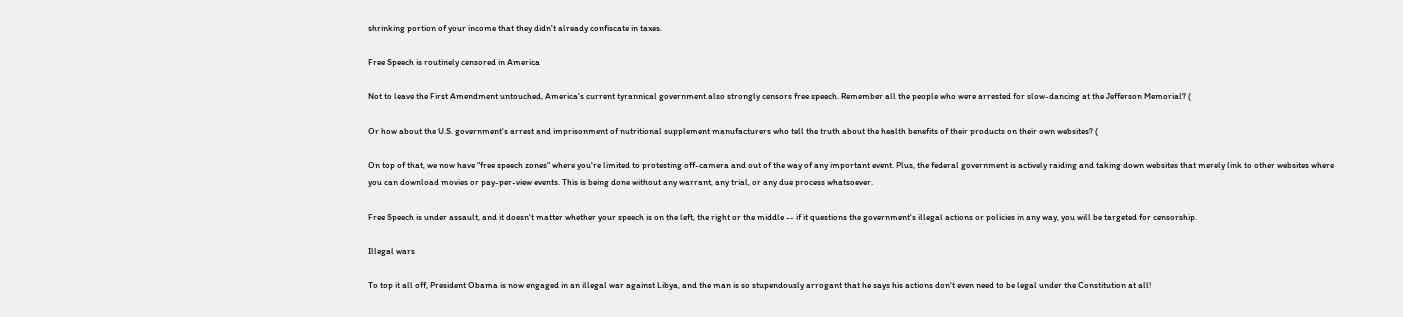shrinking portion of your income that they didn't already confiscate in taxes.

Free Speech is routinely censored in America

Not to leave the First Amendment untouched, America's current tyrannical government also strongly censors free speech. Remember all the people who were arrested for slow-dancing at the Jefferson Memorial? (

Or how about the U.S. government's arrest and imprisonment of nutritional supplement manufacturers who tell the truth about the health benefits of their products on their own websites? (

On top of that, we now have "free speech zones" where you're limited to protesting off-camera and out of the way of any important event. Plus, the federal government is actively raiding and taking down websites that merely link to other websites where you can download movies or pay-per-view events. This is being done without any warrant, any trial, or any due process whatsoever.

Free Speech is under assault, and it doesn't matter whether your speech is on the left, the right or the middle -- if it questions the government's illegal actions or policies in any way, you will be targeted for censorship.

Illegal wars

To top it all off, President Obama is now engaged in an illegal war against Libya, and the man is so stupendously arrogant that he says his actions don't even need to be legal under the Constitution at all!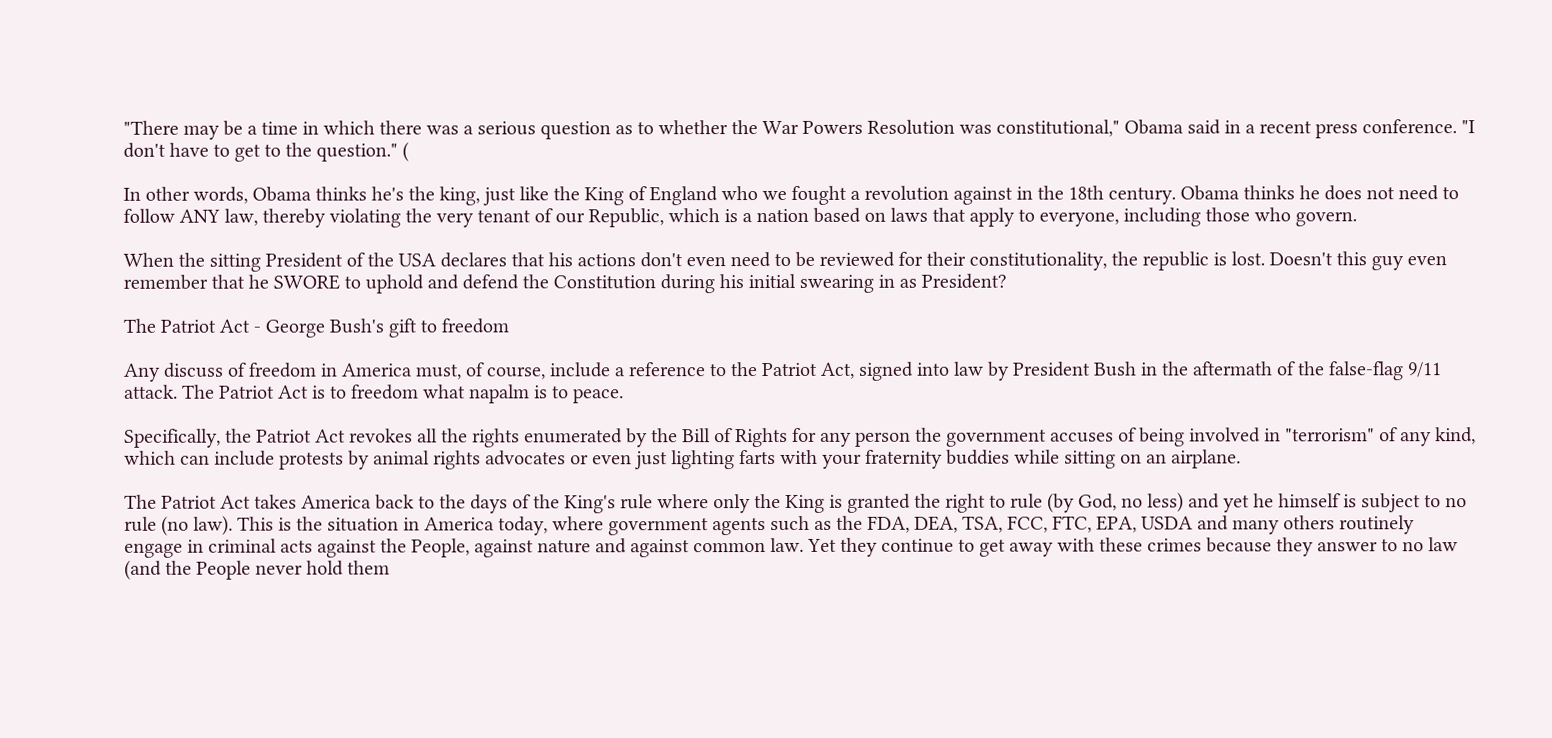"There may be a time in which there was a serious question as to whether the War Powers Resolution was constitutional," Obama said in a recent press conference. "I don't have to get to the question." (

In other words, Obama thinks he's the king, just like the King of England who we fought a revolution against in the 18th century. Obama thinks he does not need to follow ANY law, thereby violating the very tenant of our Republic, which is a nation based on laws that apply to everyone, including those who govern.

When the sitting President of the USA declares that his actions don't even need to be reviewed for their constitutionality, the republic is lost. Doesn't this guy even remember that he SWORE to uphold and defend the Constitution during his initial swearing in as President?

The Patriot Act - George Bush's gift to freedom

Any discuss of freedom in America must, of course, include a reference to the Patriot Act, signed into law by President Bush in the aftermath of the false-flag 9/11 attack. The Patriot Act is to freedom what napalm is to peace.

Specifically, the Patriot Act revokes all the rights enumerated by the Bill of Rights for any person the government accuses of being involved in "terrorism" of any kind, which can include protests by animal rights advocates or even just lighting farts with your fraternity buddies while sitting on an airplane.

The Patriot Act takes America back to the days of the King's rule where only the King is granted the right to rule (by God, no less) and yet he himself is subject to no rule (no law). This is the situation in America today, where government agents such as the FDA, DEA, TSA, FCC, FTC, EPA, USDA and many others routinely engage in criminal acts against the People, against nature and against common law. Yet they continue to get away with these crimes because they answer to no law (and the People never hold them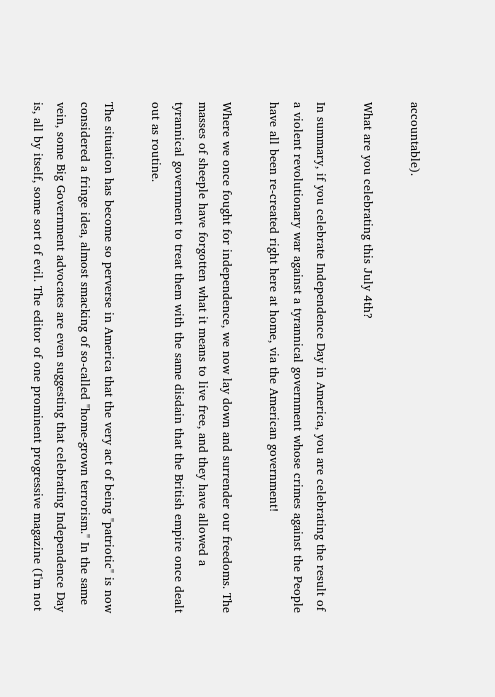accountable).

What are you celebrating this July 4th?

In summary, if you celebrate Independence Day in America, you are celebrating the result of a violent revolutionary war against a tyrannical government whose crimes against the People have all been re-created right here at home, via the American government!

Where we once fought for independence, we now lay down and surrender our freedoms. The masses of sheeple have forgotten what it means to live free, and they have allowed a tyrannical government to treat them with the same disdain that the British empire once dealt out as routine.

The situation has become so perverse in America that the very act of being "patriotic" is now considered a fringe idea, almost smacking of so-called "home-grown terrorism." In the same vein, some Big Government advocates are even suggesting that celebrating Independence Day is, all by itself, some sort of evil. The editor of one prominent progressive magazine (I'm not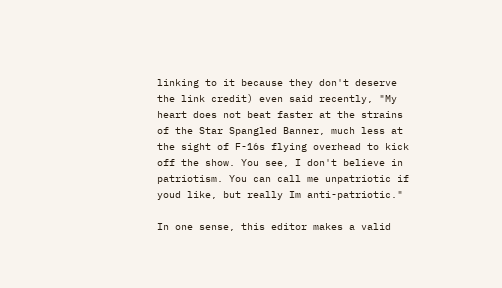linking to it because they don't deserve the link credit) even said recently, "My heart does not beat faster at the strains of the Star Spangled Banner, much less at the sight of F-16s flying overhead to kick off the show. You see, I don't believe in patriotism. You can call me unpatriotic if youd like, but really Im anti-patriotic."

In one sense, this editor makes a valid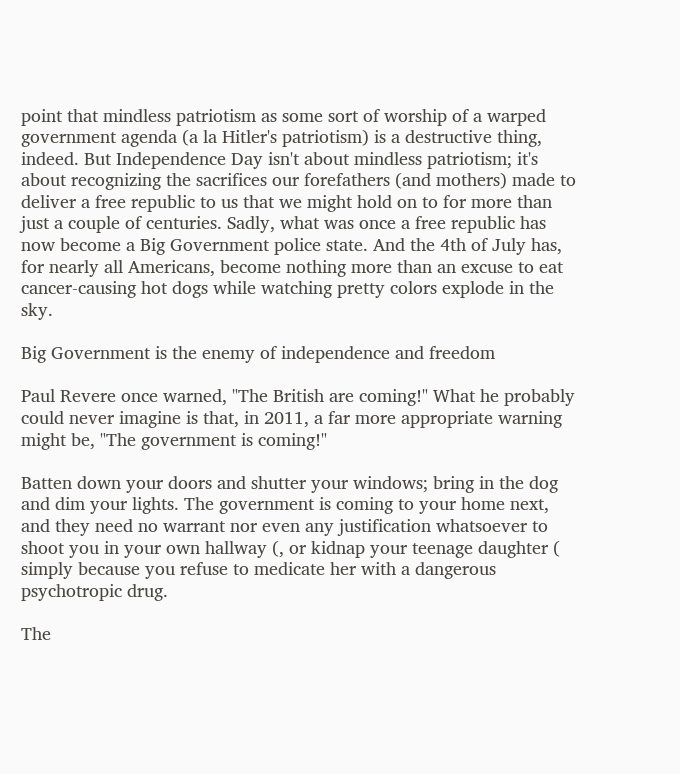point that mindless patriotism as some sort of worship of a warped government agenda (a la Hitler's patriotism) is a destructive thing, indeed. But Independence Day isn't about mindless patriotism; it's about recognizing the sacrifices our forefathers (and mothers) made to deliver a free republic to us that we might hold on to for more than just a couple of centuries. Sadly, what was once a free republic has now become a Big Government police state. And the 4th of July has, for nearly all Americans, become nothing more than an excuse to eat cancer-causing hot dogs while watching pretty colors explode in the sky.

Big Government is the enemy of independence and freedom

Paul Revere once warned, "The British are coming!" What he probably could never imagine is that, in 2011, a far more appropriate warning might be, "The government is coming!"

Batten down your doors and shutter your windows; bring in the dog and dim your lights. The government is coming to your home next, and they need no warrant nor even any justification whatsoever to shoot you in your own hallway (, or kidnap your teenage daughter ( simply because you refuse to medicate her with a dangerous psychotropic drug.

The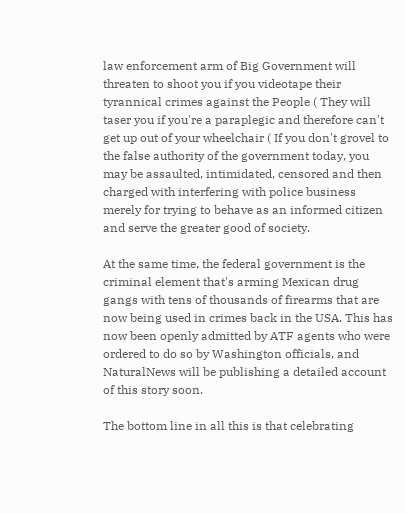law enforcement arm of Big Government will threaten to shoot you if you videotape their tyrannical crimes against the People ( They will taser you if you're a paraplegic and therefore can't get up out of your wheelchair ( If you don't grovel to the false authority of the government today, you may be assaulted, intimidated, censored and then charged with interfering with police business merely for trying to behave as an informed citizen and serve the greater good of society.

At the same time, the federal government is the criminal element that's arming Mexican drug gangs with tens of thousands of firearms that are now being used in crimes back in the USA. This has now been openly admitted by ATF agents who were ordered to do so by Washington officials, and NaturalNews will be publishing a detailed account of this story soon.

The bottom line in all this is that celebrating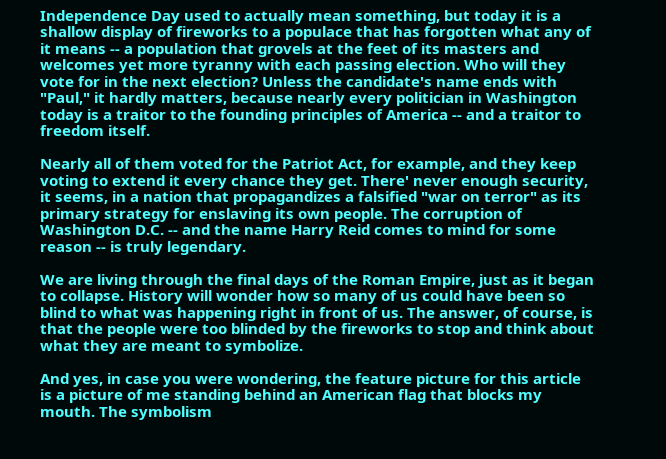Independence Day used to actually mean something, but today it is a shallow display of fireworks to a populace that has forgotten what any of it means -- a population that grovels at the feet of its masters and welcomes yet more tyranny with each passing election. Who will they vote for in the next election? Unless the candidate's name ends with "Paul," it hardly matters, because nearly every politician in Washington today is a traitor to the founding principles of America -- and a traitor to freedom itself.

Nearly all of them voted for the Patriot Act, for example, and they keep voting to extend it every chance they get. There' never enough security, it seems, in a nation that propagandizes a falsified "war on terror" as its primary strategy for enslaving its own people. The corruption of Washington D.C. -- and the name Harry Reid comes to mind for some reason -- is truly legendary.

We are living through the final days of the Roman Empire, just as it began to collapse. History will wonder how so many of us could have been so blind to what was happening right in front of us. The answer, of course, is that the people were too blinded by the fireworks to stop and think about what they are meant to symbolize.

And yes, in case you were wondering, the feature picture for this article is a picture of me standing behind an American flag that blocks my mouth. The symbolism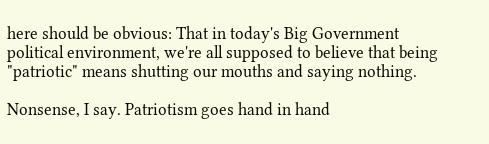here should be obvious: That in today's Big Government political environment, we're all supposed to believe that being "patriotic" means shutting our mouths and saying nothing.

Nonsense, I say. Patriotism goes hand in hand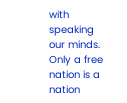with speaking our minds. Only a free nation is a nation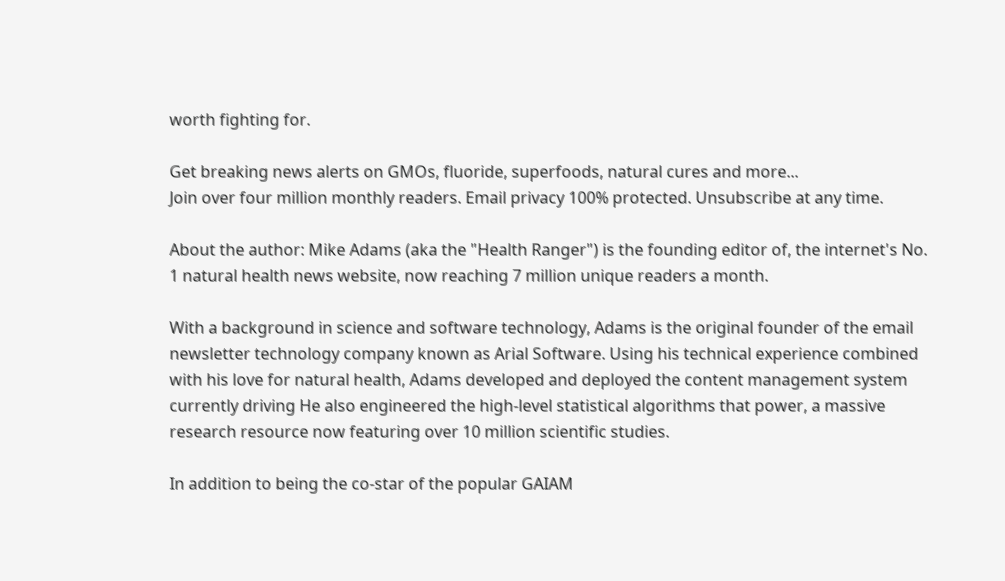worth fighting for.

Get breaking news alerts on GMOs, fluoride, superfoods, natural cures and more...
Join over four million monthly readers. Email privacy 100% protected. Unsubscribe at any time.

About the author: Mike Adams (aka the "Health Ranger") is the founding editor of, the internet's No. 1 natural health news website, now reaching 7 million unique readers a month.

With a background in science and software technology, Adams is the original founder of the email newsletter technology company known as Arial Software. Using his technical experience combined with his love for natural health, Adams developed and deployed the content management system currently driving He also engineered the high-level statistical algorithms that power, a massive research resource now featuring over 10 million scientific studies.

In addition to being the co-star of the popular GAIAM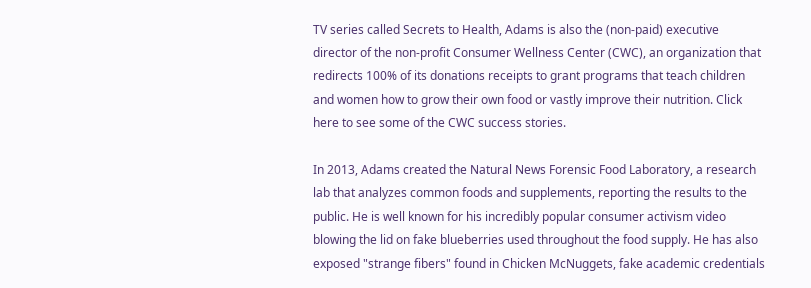TV series called Secrets to Health, Adams is also the (non-paid) executive director of the non-profit Consumer Wellness Center (CWC), an organization that redirects 100% of its donations receipts to grant programs that teach children and women how to grow their own food or vastly improve their nutrition. Click here to see some of the CWC success stories.

In 2013, Adams created the Natural News Forensic Food Laboratory, a research lab that analyzes common foods and supplements, reporting the results to the public. He is well known for his incredibly popular consumer activism video blowing the lid on fake blueberries used throughout the food supply. He has also exposed "strange fibers" found in Chicken McNuggets, fake academic credentials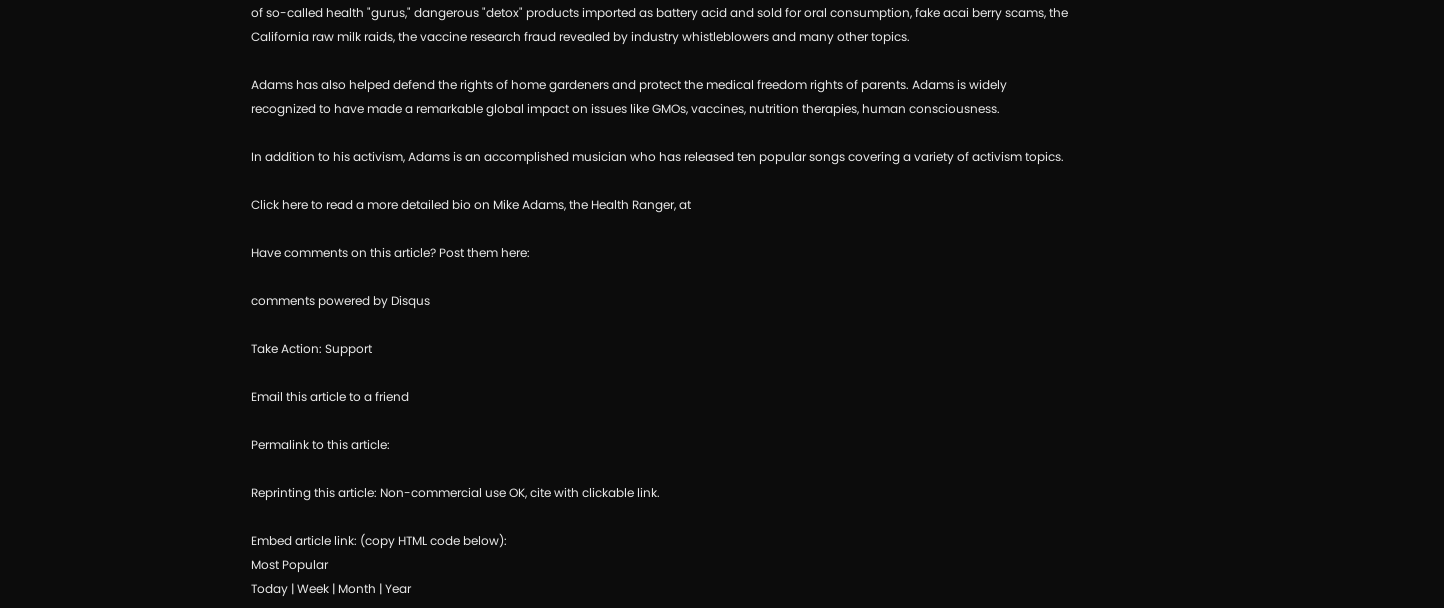of so-called health "gurus," dangerous "detox" products imported as battery acid and sold for oral consumption, fake acai berry scams, the California raw milk raids, the vaccine research fraud revealed by industry whistleblowers and many other topics.

Adams has also helped defend the rights of home gardeners and protect the medical freedom rights of parents. Adams is widely recognized to have made a remarkable global impact on issues like GMOs, vaccines, nutrition therapies, human consciousness.

In addition to his activism, Adams is an accomplished musician who has released ten popular songs covering a variety of activism topics.

Click here to read a more detailed bio on Mike Adams, the Health Ranger, at

Have comments on this article? Post them here:

comments powered by Disqus

Take Action: Support

Email this article to a friend

Permalink to this article:

Reprinting this article: Non-commercial use OK, cite with clickable link.

Embed article link: (copy HTML code below):
Most Popular
Today | Week | Month | Year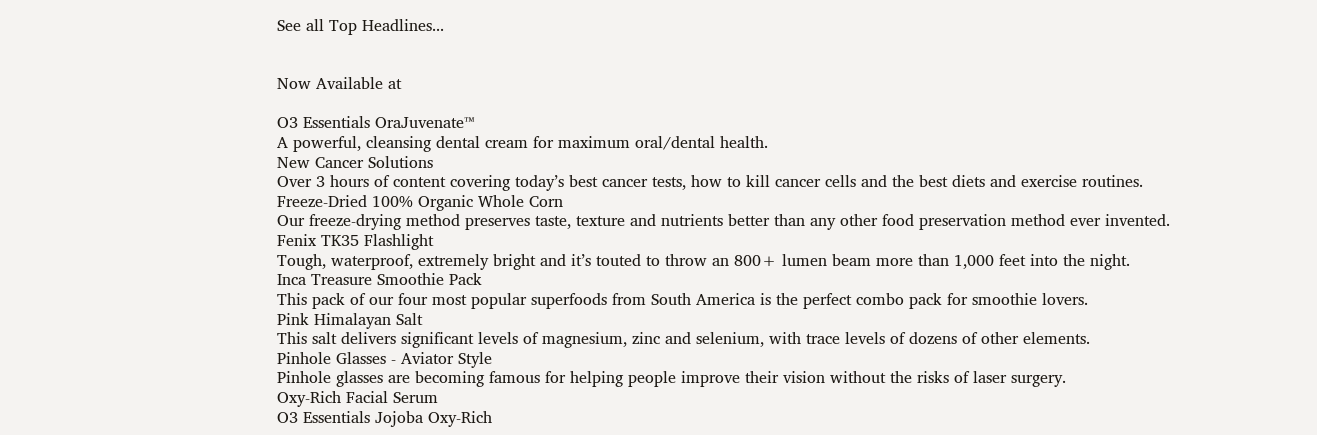See all Top Headlines...


Now Available at

O3 Essentials OraJuvenate™
A powerful, cleansing dental cream for maximum oral/dental health.
New Cancer Solutions
Over 3 hours of content covering today’s best cancer tests, how to kill cancer cells and the best diets and exercise routines.
Freeze-Dried 100% Organic Whole Corn
Our freeze-drying method preserves taste, texture and nutrients better than any other food preservation method ever invented.
Fenix TK35 Flashlight
Tough, waterproof, extremely bright and it’s touted to throw an 800+ lumen beam more than 1,000 feet into the night.
Inca Treasure Smoothie Pack
This pack of our four most popular superfoods from South America is the perfect combo pack for smoothie lovers.
Pink Himalayan Salt
This salt delivers significant levels of magnesium, zinc and selenium, with trace levels of dozens of other elements.
Pinhole Glasses - Aviator Style
Pinhole glasses are becoming famous for helping people improve their vision without the risks of laser surgery.
Oxy-Rich Facial Serum
O3 Essentials Jojoba Oxy-Rich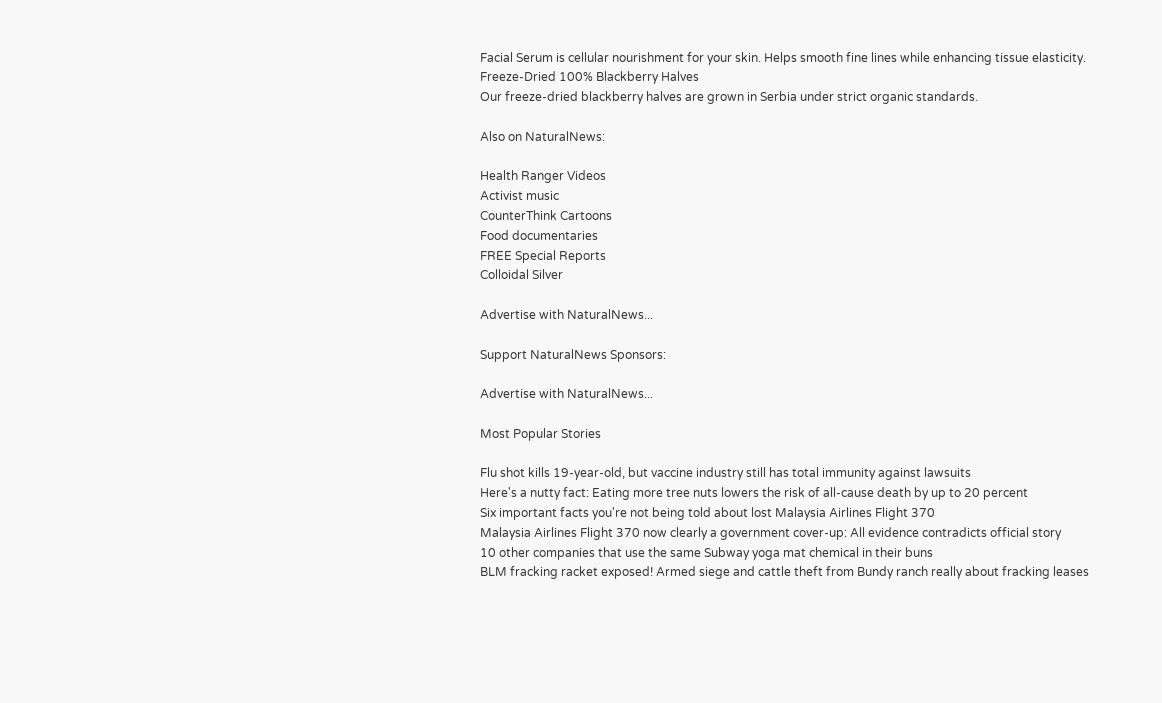Facial Serum is cellular nourishment for your skin. Helps smooth fine lines while enhancing tissue elasticity.
Freeze-Dried 100% Blackberry Halves
Our freeze-dried blackberry halves are grown in Serbia under strict organic standards.

Also on NaturalNews:

Health Ranger Videos
Activist music
CounterThink Cartoons
Food documentaries
FREE Special Reports
Colloidal Silver

Advertise with NaturalNews...

Support NaturalNews Sponsors:

Advertise with NaturalNews...

Most Popular Stories

Flu shot kills 19-year-old, but vaccine industry still has total immunity against lawsuits
Here's a nutty fact: Eating more tree nuts lowers the risk of all-cause death by up to 20 percent
Six important facts you're not being told about lost Malaysia Airlines Flight 370
Malaysia Airlines Flight 370 now clearly a government cover-up: All evidence contradicts official story
10 other companies that use the same Subway yoga mat chemical in their buns
BLM fracking racket exposed! Armed siege and cattle theft from Bundy ranch really about fracking leases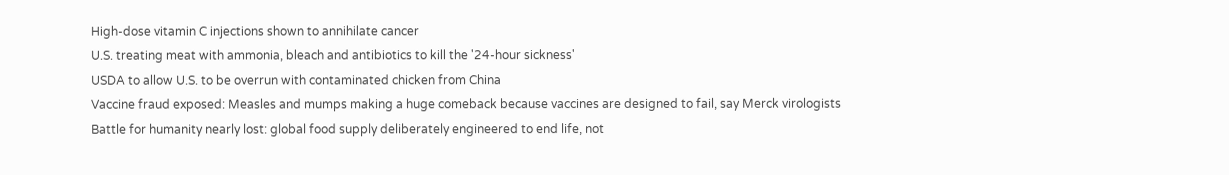High-dose vitamin C injections shown to annihilate cancer
U.S. treating meat with ammonia, bleach and antibiotics to kill the '24-hour sickness'
USDA to allow U.S. to be overrun with contaminated chicken from China
Vaccine fraud exposed: Measles and mumps making a huge comeback because vaccines are designed to fail, say Merck virologists
Battle for humanity nearly lost: global food supply deliberately engineered to end life, not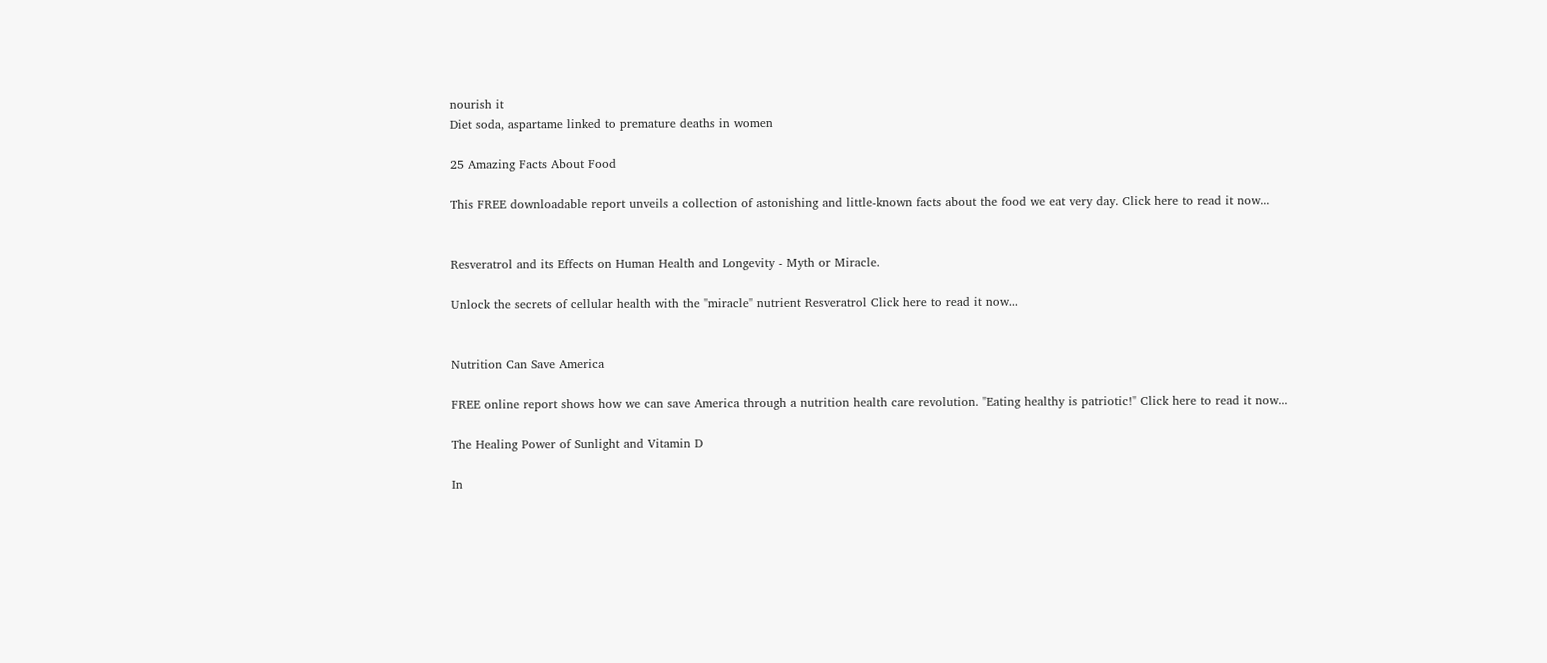nourish it
Diet soda, aspartame linked to premature deaths in women

25 Amazing Facts About Food

This FREE downloadable report unveils a collection of astonishing and little-known facts about the food we eat very day. Click here to read it now...


Resveratrol and its Effects on Human Health and Longevity - Myth or Miracle.

Unlock the secrets of cellular health with the "miracle" nutrient Resveratrol Click here to read it now...


Nutrition Can Save America

FREE online report shows how we can save America through a nutrition health care revolution. "Eating healthy is patriotic!" Click here to read it now...

The Healing Power of Sunlight and Vitamin D

In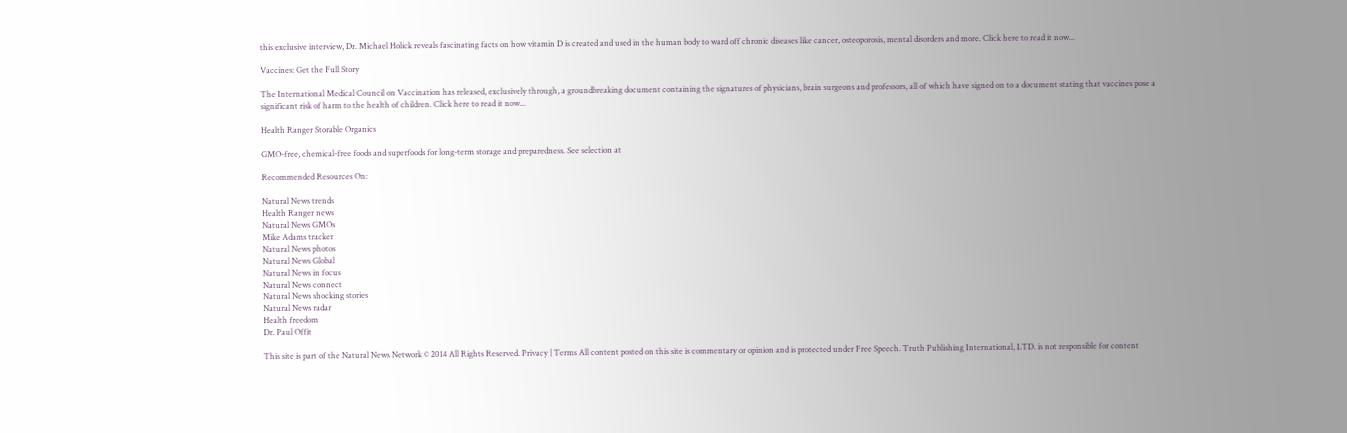this exclusive interview, Dr. Michael Holick reveals fascinating facts on how vitamin D is created and used in the human body to ward off chronic diseases like cancer, osteoporosis, mental disorders and more. Click here to read it now...

Vaccines: Get the Full Story

The International Medical Council on Vaccination has released, exclusively through, a groundbreaking document containing the signatures of physicians, brain surgeons and professors, all of which have signed on to a document stating that vaccines pose a significant risk of harm to the health of children. Click here to read it now...

Health Ranger Storable Organics

GMO-free, chemical-free foods and superfoods for long-term storage and preparedness. See selection at

Recommended Resources On:

Natural News trends
Health Ranger news
Natural News GMOs
Mike Adams tracker
Natural News photos
Natural News Global
Natural News in focus
Natural News connect
Natural News shocking stories
Natural News radar
Health freedom
Dr. Paul Offit

This site is part of the Natural News Network © 2014 All Rights Reserved. Privacy | Terms All content posted on this site is commentary or opinion and is protected under Free Speech. Truth Publishing International, LTD. is not responsible for content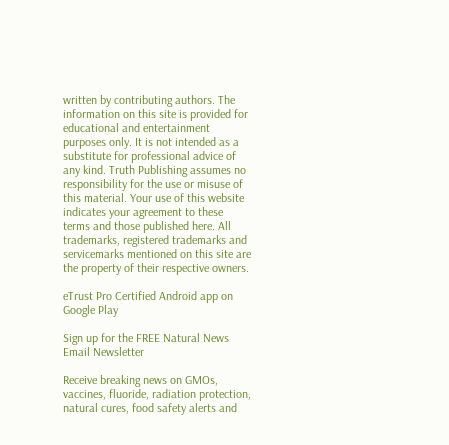written by contributing authors. The information on this site is provided for educational and entertainment purposes only. It is not intended as a substitute for professional advice of any kind. Truth Publishing assumes no responsibility for the use or misuse of this material. Your use of this website indicates your agreement to these terms and those published here. All trademarks, registered trademarks and servicemarks mentioned on this site are the property of their respective owners.

eTrust Pro Certified Android app on Google Play

Sign up for the FREE Natural News Email Newsletter

Receive breaking news on GMOs, vaccines, fluoride, radiation protection, natural cures, food safety alerts and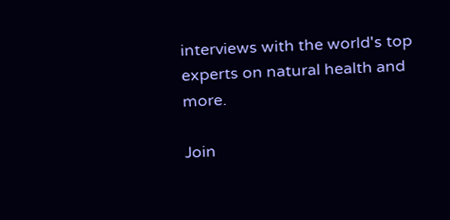interviews with the world's top experts on natural health and more.

Join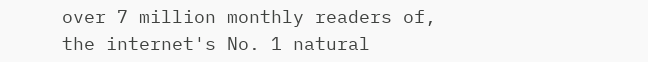over 7 million monthly readers of, the internet's No. 1 natural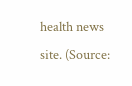health news site. (Source: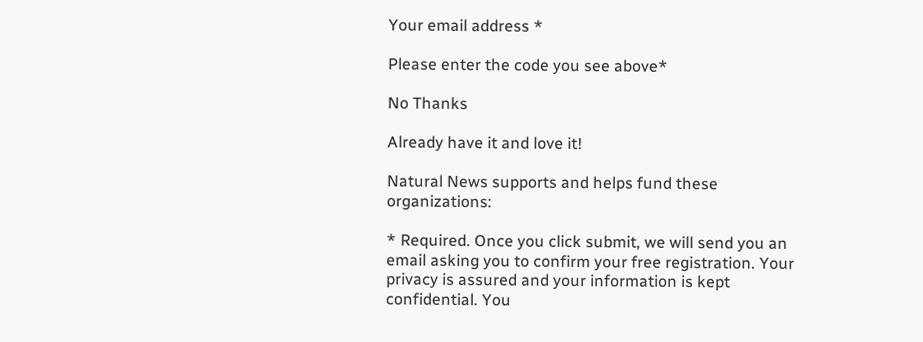Your email address *

Please enter the code you see above*

No Thanks

Already have it and love it!

Natural News supports and helps fund these organizations:

* Required. Once you click submit, we will send you an email asking you to confirm your free registration. Your privacy is assured and your information is kept confidential. You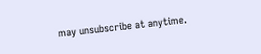may unsubscribe at anytime.